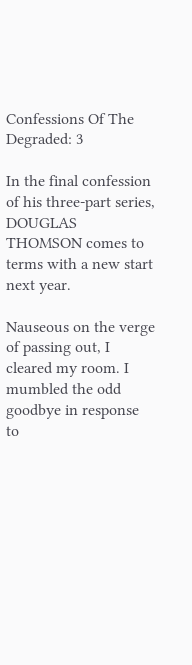Confessions Of The Degraded: 3

In the final confession of his three-part series, DOUGLAS THOMSON comes to terms with a new start next year.

Nauseous on the verge of passing out, I cleared my room. I mumbled the odd goodbye in response to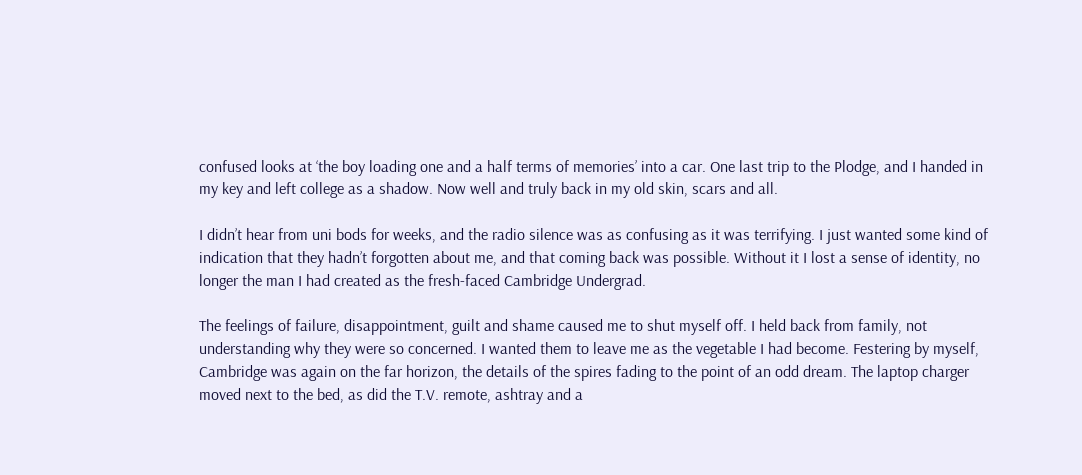confused looks at ‘the boy loading one and a half terms of memories’ into a car. One last trip to the Plodge, and I handed in my key and left college as a shadow. Now well and truly back in my old skin, scars and all.

I didn’t hear from uni bods for weeks, and the radio silence was as confusing as it was terrifying. I just wanted some kind of indication that they hadn’t forgotten about me, and that coming back was possible. Without it I lost a sense of identity, no longer the man I had created as the fresh-faced Cambridge Undergrad.

The feelings of failure, disappointment, guilt and shame caused me to shut myself off. I held back from family, not understanding why they were so concerned. I wanted them to leave me as the vegetable I had become. Festering by myself, Cambridge was again on the far horizon, the details of the spires fading to the point of an odd dream. The laptop charger moved next to the bed, as did the T.V. remote, ashtray and a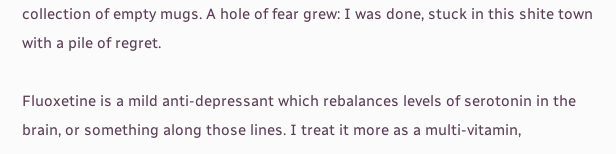collection of empty mugs. A hole of fear grew: I was done, stuck in this shite town with a pile of regret.

Fluoxetine is a mild anti-depressant which rebalances levels of serotonin in the brain, or something along those lines. I treat it more as a multi-vitamin,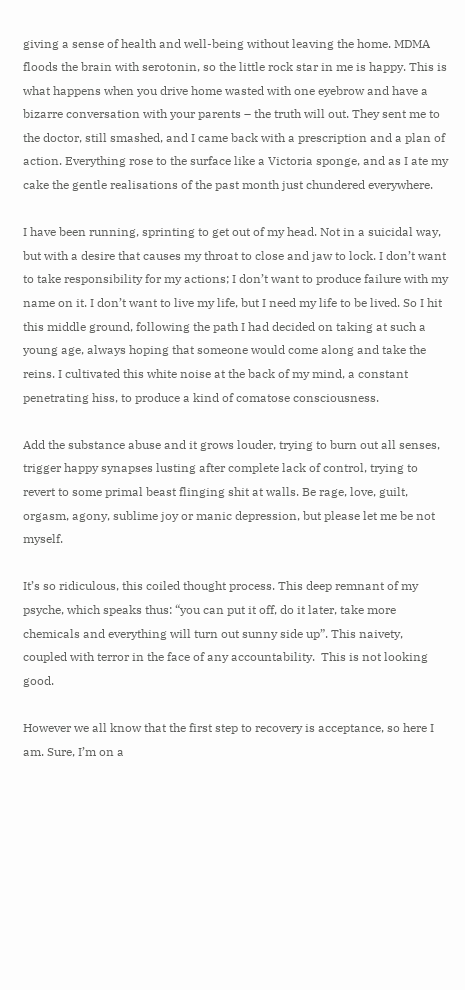giving a sense of health and well-being without leaving the home. MDMA floods the brain with serotonin, so the little rock star in me is happy. This is what happens when you drive home wasted with one eyebrow and have a bizarre conversation with your parents – the truth will out. They sent me to the doctor, still smashed, and I came back with a prescription and a plan of action. Everything rose to the surface like a Victoria sponge, and as I ate my cake the gentle realisations of the past month just chundered everywhere.

I have been running, sprinting to get out of my head. Not in a suicidal way, but with a desire that causes my throat to close and jaw to lock. I don’t want to take responsibility for my actions; I don’t want to produce failure with my name on it. I don’t want to live my life, but I need my life to be lived. So I hit this middle ground, following the path I had decided on taking at such a young age, always hoping that someone would come along and take the reins. I cultivated this white noise at the back of my mind, a constant penetrating hiss, to produce a kind of comatose consciousness.

Add the substance abuse and it grows louder, trying to burn out all senses, trigger happy synapses lusting after complete lack of control, trying to revert to some primal beast flinging shit at walls. Be rage, love, guilt, orgasm, agony, sublime joy or manic depression, but please let me be not myself.

It’s so ridiculous, this coiled thought process. This deep remnant of my psyche, which speaks thus: “you can put it off, do it later, take more chemicals and everything will turn out sunny side up”. This naivety, coupled with terror in the face of any accountability.  This is not looking good.

However we all know that the first step to recovery is acceptance, so here I am. Sure, I’m on a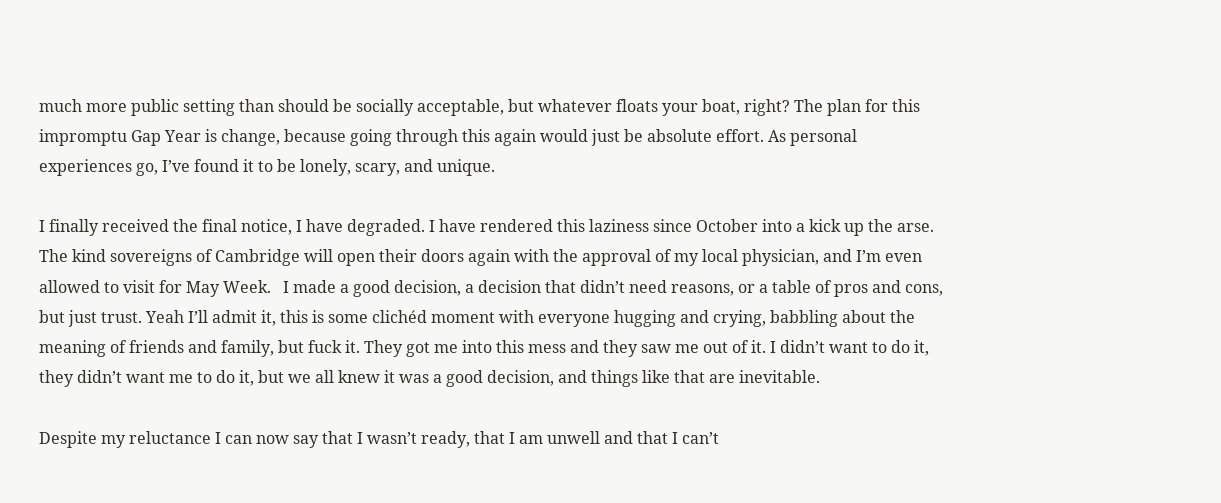much more public setting than should be socially acceptable, but whatever floats your boat, right? The plan for this impromptu Gap Year is change, because going through this again would just be absolute effort. As personal experiences go, I’ve found it to be lonely, scary, and unique.

I finally received the final notice, I have degraded. I have rendered this laziness since October into a kick up the arse. The kind sovereigns of Cambridge will open their doors again with the approval of my local physician, and I’m even allowed to visit for May Week.   I made a good decision, a decision that didn’t need reasons, or a table of pros and cons, but just trust. Yeah I’ll admit it, this is some clichéd moment with everyone hugging and crying, babbling about the meaning of friends and family, but fuck it. They got me into this mess and they saw me out of it. I didn’t want to do it, they didn’t want me to do it, but we all knew it was a good decision, and things like that are inevitable.

Despite my reluctance I can now say that I wasn’t ready, that I am unwell and that I can’t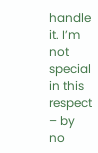handle it. I’m not special in this respect – by no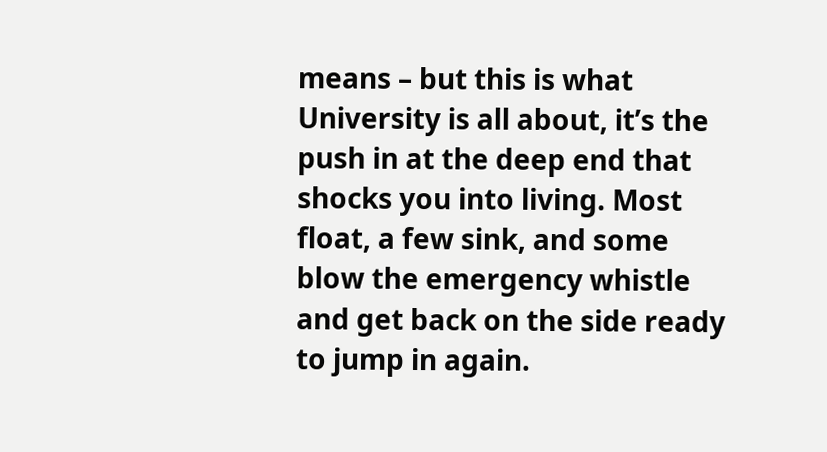means – but this is what University is all about, it’s the push in at the deep end that shocks you into living. Most float, a few sink, and some blow the emergency whistle and get back on the side ready to jump in again.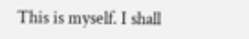This is myself. I shall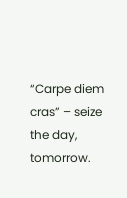“Carpe diem cras” – seize the day, tomorrow.